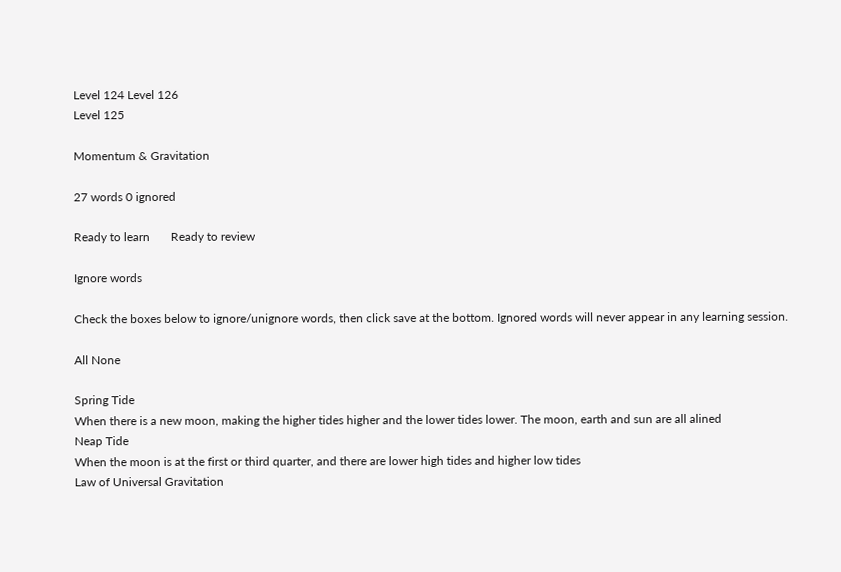Level 124 Level 126
Level 125

Momentum & Gravitation

27 words 0 ignored

Ready to learn       Ready to review

Ignore words

Check the boxes below to ignore/unignore words, then click save at the bottom. Ignored words will never appear in any learning session.

All None

Spring Tide
When there is a new moon, making the higher tides higher and the lower tides lower. The moon, earth and sun are all alined
Neap Tide
When the moon is at the first or third quarter, and there are lower high tides and higher low tides
Law of Universal Gravitation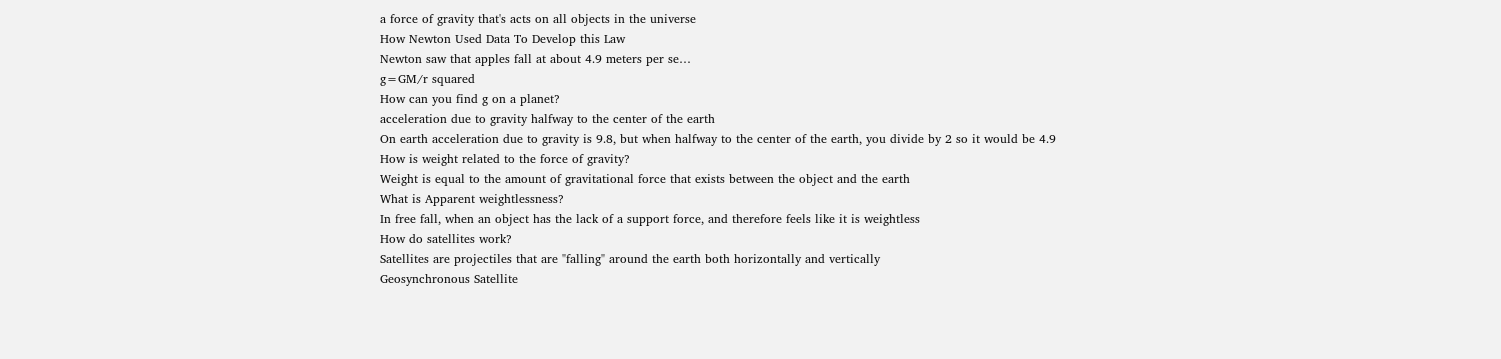a force of gravity that's acts on all objects in the universe
How Newton Used Data To Develop this Law
Newton saw that apples fall at about 4.9 meters per se…
g=GM/r squared
How can you find g on a planet?
acceleration due to gravity halfway to the center of the earth
On earth acceleration due to gravity is 9.8, but when halfway to the center of the earth, you divide by 2 so it would be 4.9
How is weight related to the force of gravity?
Weight is equal to the amount of gravitational force that exists between the object and the earth
What is Apparent weightlessness?
In free fall, when an object has the lack of a support force, and therefore feels like it is weightless
How do satellites work?
Satellites are projectiles that are "falling" around the earth both horizontally and vertically
Geosynchronous Satellite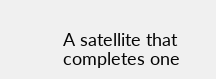A satellite that completes one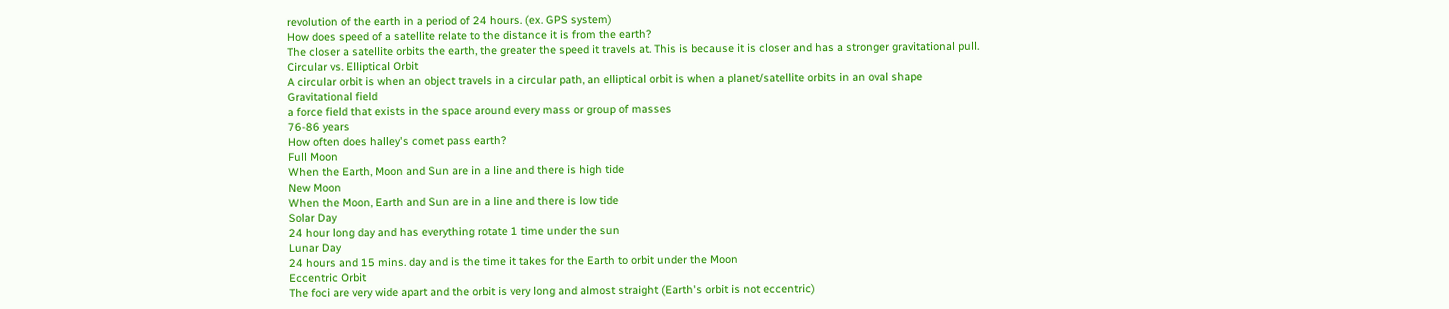revolution of the earth in a period of 24 hours. (ex. GPS system)
How does speed of a satellite relate to the distance it is from the earth?
The closer a satellite orbits the earth, the greater the speed it travels at. This is because it is closer and has a stronger gravitational pull.
Circular vs. Elliptical Orbit
A circular orbit is when an object travels in a circular path, an elliptical orbit is when a planet/satellite orbits in an oval shape
Gravitational field
a force field that exists in the space around every mass or group of masses
76-86 years
How often does halley's comet pass earth?
Full Moon
When the Earth, Moon and Sun are in a line and there is high tide
New Moon
When the Moon, Earth and Sun are in a line and there is low tide
Solar Day
24 hour long day and has everything rotate 1 time under the sun
Lunar Day
24 hours and 15 mins. day and is the time it takes for the Earth to orbit under the Moon
Eccentric Orbit
The foci are very wide apart and the orbit is very long and almost straight (Earth's orbit is not eccentric)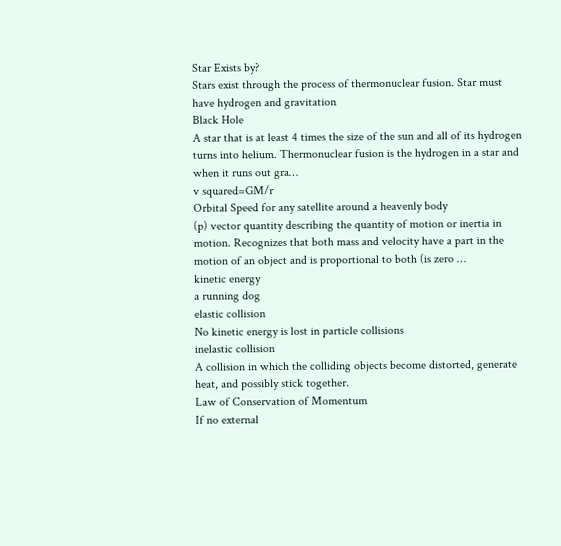Star Exists by?
Stars exist through the process of thermonuclear fusion. Star must have hydrogen and gravitation
Black Hole
A star that is at least 4 times the size of the sun and all of its hydrogen turns into helium. Thermonuclear fusion is the hydrogen in a star and when it runs out gra…
v squared=GM/r
Orbital Speed for any satellite around a heavenly body
(p) vector quantity describing the quantity of motion or inertia in motion. Recognizes that both mass and velocity have a part in the motion of an object and is proportional to both (is zero …
kinetic energy
a running dog
elastic collision
No kinetic energy is lost in particle collisions
inelastic collision
A collision in which the colliding objects become distorted, generate heat, and possibly stick together.
Law of Conservation of Momentum
If no external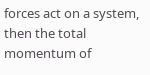forces act on a system, then the total momentum of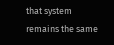that system remains the same